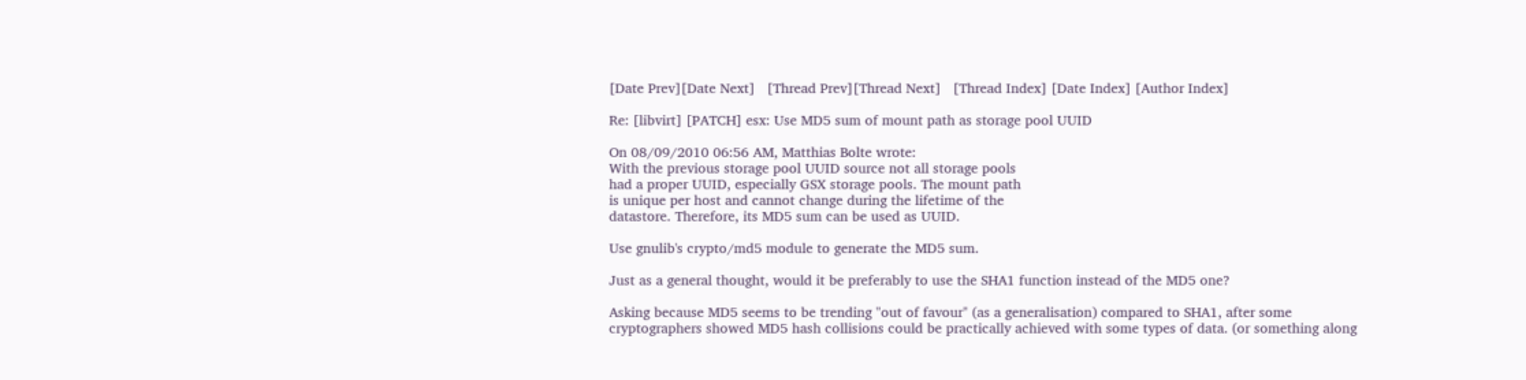[Date Prev][Date Next]   [Thread Prev][Thread Next]   [Thread Index] [Date Index] [Author Index]

Re: [libvirt] [PATCH] esx: Use MD5 sum of mount path as storage pool UUID

On 08/09/2010 06:56 AM, Matthias Bolte wrote:
With the previous storage pool UUID source not all storage pools
had a proper UUID, especially GSX storage pools. The mount path
is unique per host and cannot change during the lifetime of the
datastore. Therefore, its MD5 sum can be used as UUID.

Use gnulib's crypto/md5 module to generate the MD5 sum.

Just as a general thought, would it be preferably to use the SHA1 function instead of the MD5 one?

Asking because MD5 seems to be trending "out of favour" (as a generalisation) compared to SHA1, after some cryptographers showed MD5 hash collisions could be practically achieved with some types of data. (or something along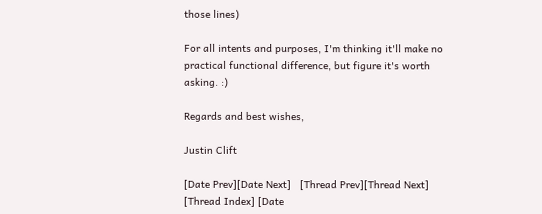those lines)

For all intents and purposes, I'm thinking it'll make no practical functional difference, but figure it's worth asking. :)

Regards and best wishes,

Justin Clift

[Date Prev][Date Next]   [Thread Prev][Thread Next]   [Thread Index] [Date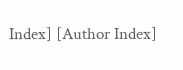Index] [Author Index]